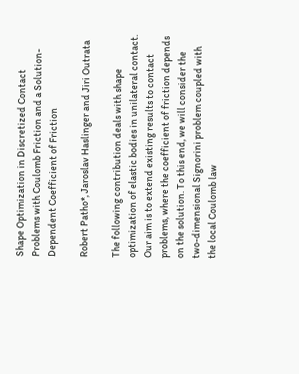Shape Optimization in Discretized Contact Problems with Coulomb Friction and a Solution-Dependent Coefficient of Friction

Robert Patho*, Jaroslav Haslinger and Jiri Outrata

The following contribution deals with shape optimization of elastic bodies in unilateral contact. Our aim is to extend existing results to contact problems, where the coefficient of friction depends on the solution. To this end, we will consider the two-dimensional Signorini problem coupled with the local Coulomb law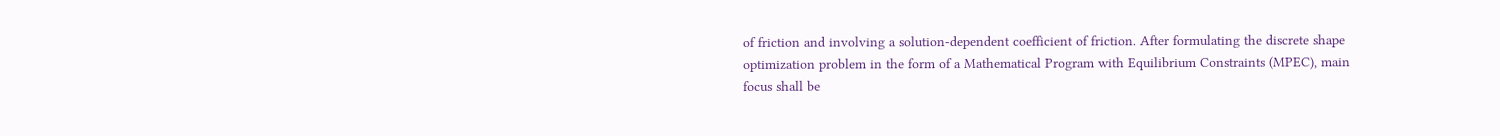of friction and involving a solution-dependent coefficient of friction. After formulating the discrete shape optimization problem in the form of a Mathematical Program with Equilibrium Constraints (MPEC), main focus shall be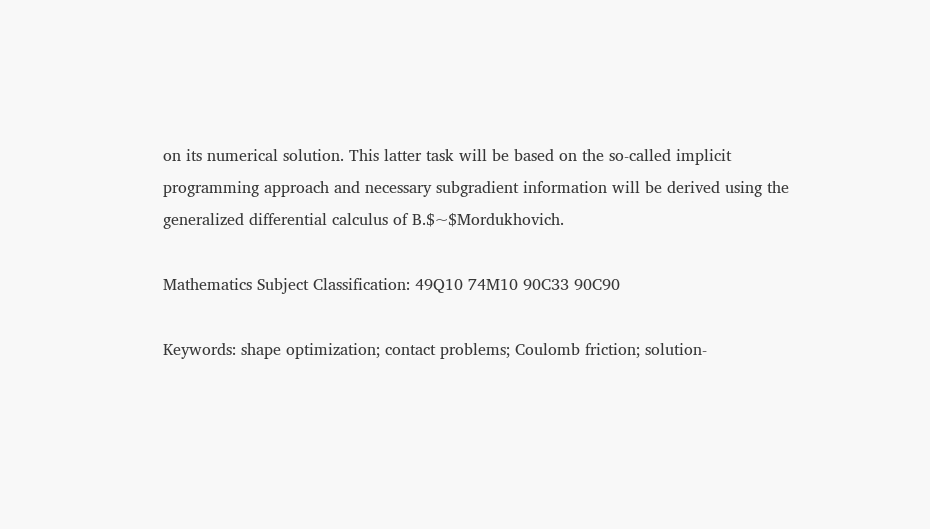on its numerical solution. This latter task will be based on the so-called implicit programming approach and necessary subgradient information will be derived using the generalized differential calculus of B.$~$Mordukhovich.

Mathematics Subject Classification: 49Q10 74M10 90C33 90C90

Keywords: shape optimization; contact problems; Coulomb friction; solution-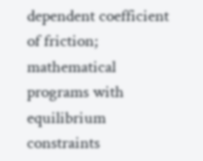dependent coefficient of friction; mathematical programs with equilibrium constraints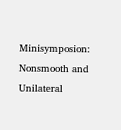Minisymposion: Nonsmooth and Unilateral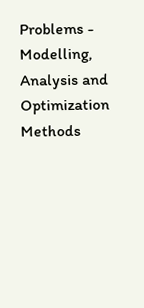Problems - Modelling, Analysis and Optimization Methods